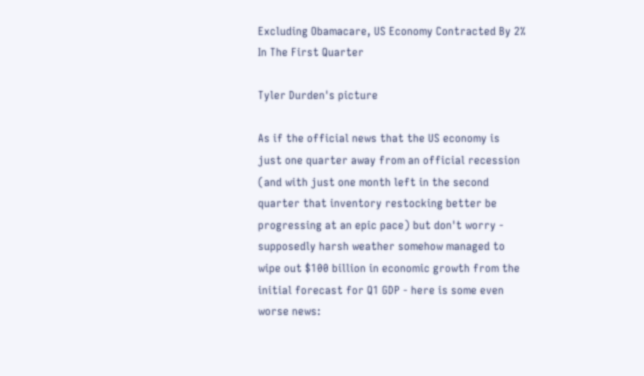Excluding Obamacare, US Economy Contracted By 2% In The First Quarter

Tyler Durden's picture

As if the official news that the US economy is just one quarter away from an official recession (and with just one month left in the second quarter that inventory restocking better be progressing at an epic pace) but don't worry - supposedly harsh weather somehow managed to wipe out $100 billion in economic growth from the initial forecast for Q1 GDP - here is some even worse news: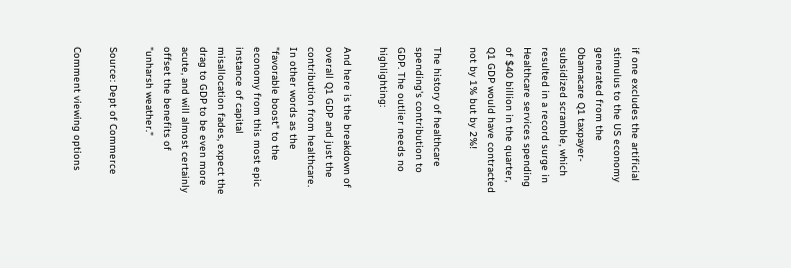if one excludes the artificial stimulus to the US economy generated from the Obamacare Q1 taxpayer-subsidized scramble, which resulted in a record surge in Healthcare services spending of $40 billion in the quarter, Q1 GDP would have contracted not by 1% but by 2%!

The history of healthcare spending's contribution to GDP. The outlier needs no highlighting:

And here is the breakdown of overall Q1 GDP and just the contribution from healthcare. In other words as the "favorable boost" to the economy from this most epic instance of capital misallocation fades, expect the drag to GDP to be even more acute, and will almost certainly offset the benefits of "unharsh weather."

Source: Dept of Commerce

Comment viewing options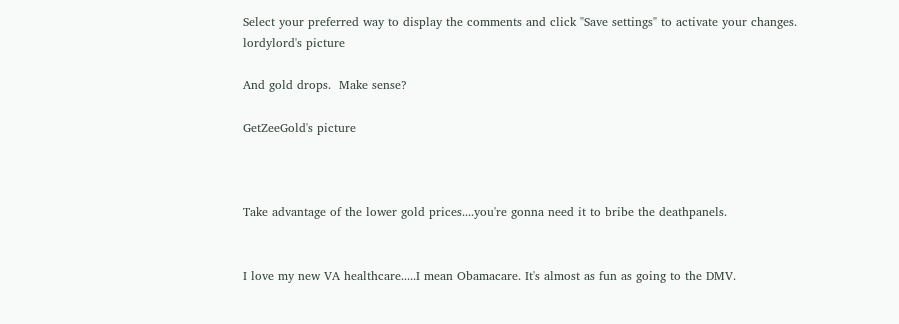Select your preferred way to display the comments and click "Save settings" to activate your changes.
lordylord's picture

And gold drops.  Make sense?

GetZeeGold's picture



Take advantage of the lower gold prices....you're gonna need it to bribe the deathpanels.


I love my new VA healthcare.....I mean Obamacare. It's almost as fun as going to the DMV.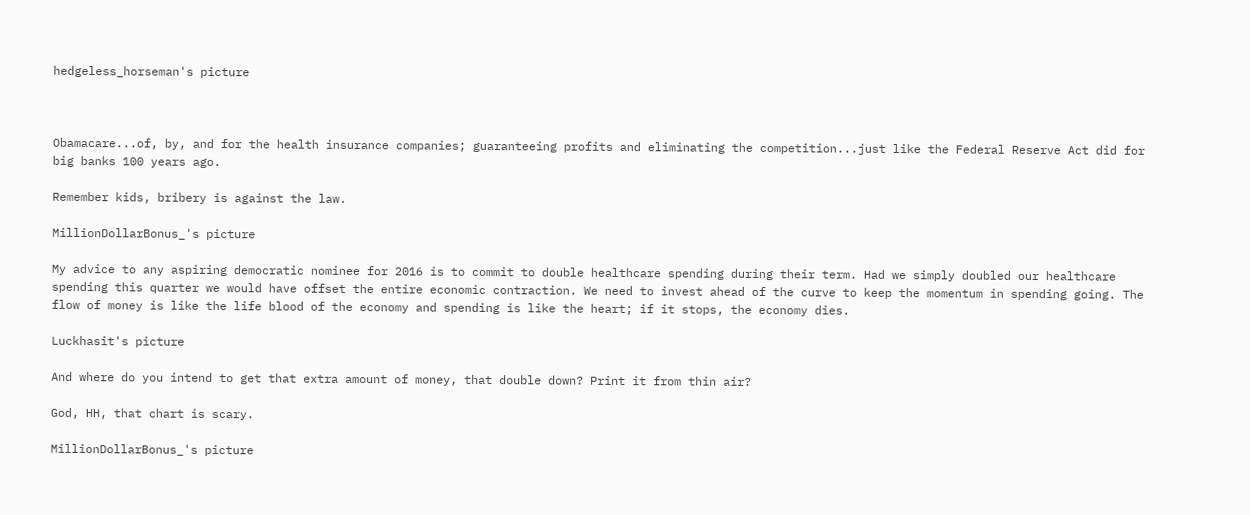hedgeless_horseman's picture



Obamacare...of, by, and for the health insurance companies; guaranteeing profits and eliminating the competition...just like the Federal Reserve Act did for big banks 100 years ago.

Remember kids, bribery is against the law.

MillionDollarBonus_'s picture

My advice to any aspiring democratic nominee for 2016 is to commit to double healthcare spending during their term. Had we simply doubled our healthcare spending this quarter we would have offset the entire economic contraction. We need to invest ahead of the curve to keep the momentum in spending going. The flow of money is like the life blood of the economy and spending is like the heart; if it stops, the economy dies.

Luckhasit's picture

And where do you intend to get that extra amount of money, that double down? Print it from thin air?

God, HH, that chart is scary.

MillionDollarBonus_'s picture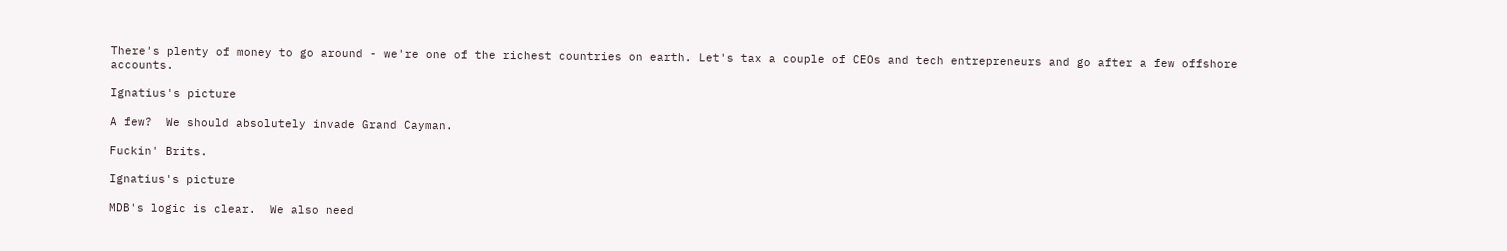There's plenty of money to go around - we're one of the richest countries on earth. Let's tax a couple of CEOs and tech entrepreneurs and go after a few offshore accounts.

Ignatius's picture

A few?  We should absolutely invade Grand Cayman.

Fuckin' Brits.

Ignatius's picture

MDB's logic is clear.  We also need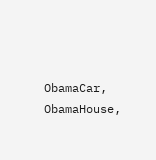ObamaCar, ObamaHouse,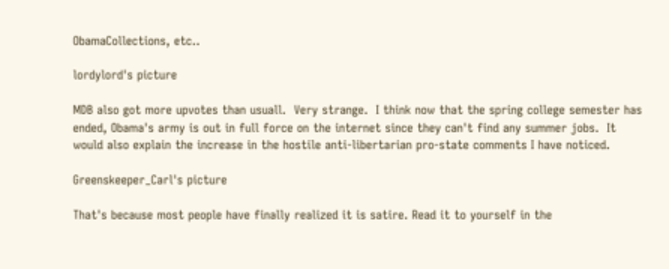ObamaCollections, etc..

lordylord's picture

MDB also got more upvotes than usuall.  Very strange.  I think now that the spring college semester has ended, Obama's army is out in full force on the internet since they can't find any summer jobs.  It would also explain the increase in the hostile anti-libertarian pro-state comments I have noticed.

Greenskeeper_Carl's picture

That's because most people have finally realized it is satire. Read it to yourself in the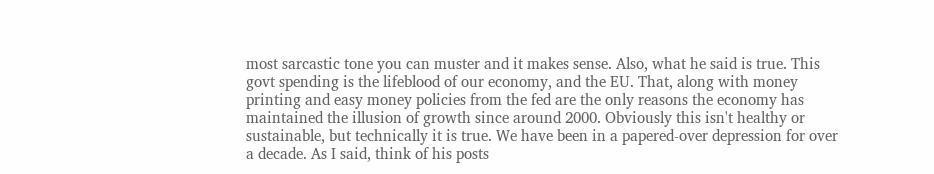most sarcastic tone you can muster and it makes sense. Also, what he said is true. This govt spending is the lifeblood of our economy, and the EU. That, along with money printing and easy money policies from the fed are the only reasons the economy has maintained the illusion of growth since around 2000. Obviously this isn't healthy or sustainable, but technically it is true. We have been in a papered-over depression for over a decade. As I said, think of his posts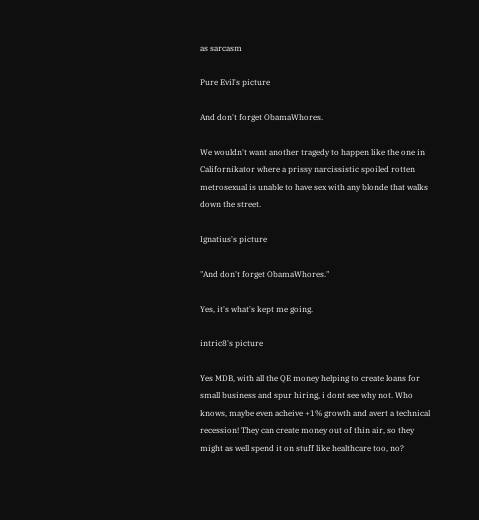as sarcasm

Pure Evil's picture

And don't forget ObamaWhores.

We wouldn't want another tragedy to happen like the one in Californikator where a prissy narcissistic spoiled rotten metrosexual is unable to have sex with any blonde that walks down the street.

Ignatius's picture

"And don't forget ObamaWhores."

Yes, it's what's kept me going.

intric8's picture

Yes MDB, with all the QE money helping to create loans for small business and spur hiring, i dont see why not. Who knows, maybe even acheive +1% growth and avert a technical recession! They can create money out of thin air, so they might as well spend it on stuff like healthcare too, no?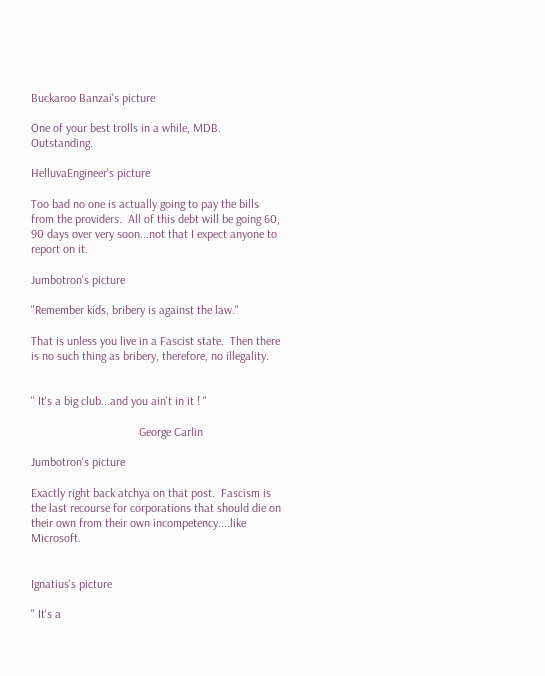Buckaroo Banzai's picture

One of your best trolls in a while, MDB. Outstanding.

HelluvaEngineer's picture

Too bad no one is actually going to pay the bills from the providers.  All of this debt will be going 60, 90 days over very soon...not that I expect anyone to report on it.

Jumbotron's picture

"Remember kids, bribery is against the law."

That is unless you live in a Fascist state.  Then there is no such thing as bribery, therefore, no illegality.


" It's a big club...and you ain't in it ! "

                                    George Carlin

Jumbotron's picture

Exactly right back atchya on that post.  Fascism is the last recourse for corporations that should die on their own from their own incompetency....like Microsoft.


Ignatius's picture

" It's a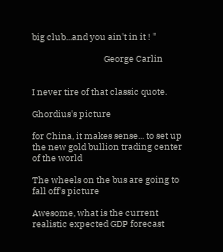big club...and you ain't in it ! "

                                    George Carlin


I never tire of that classic quote.

Ghordius's picture

for China, it makes sense... to set up the new gold bullion trading center of the world

The wheels on the bus are going to fall off's picture

Awesome, what is the current realistic expected GDP forecast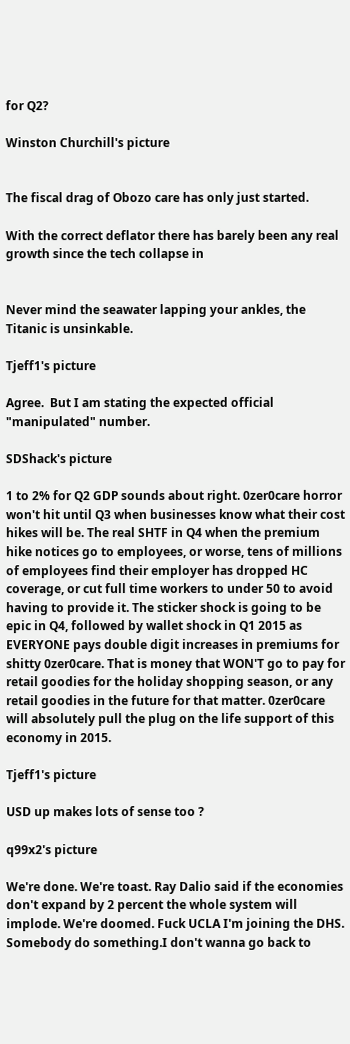for Q2?

Winston Churchill's picture


The fiscal drag of Obozo care has only just started.

With the correct deflator there has barely been any real growth since the tech collapse in


Never mind the seawater lapping your ankles, the Titanic is unsinkable.

Tjeff1's picture

Agree.  But I am stating the expected official "manipulated" number.

SDShack's picture

1 to 2% for Q2 GDP sounds about right. 0zer0care horror won't hit until Q3 when businesses know what their cost hikes will be. The real SHTF in Q4 when the premium hike notices go to employees, or worse, tens of millions of employees find their employer has dropped HC coverage, or cut full time workers to under 50 to avoid having to provide it. The sticker shock is going to be epic in Q4, followed by wallet shock in Q1 2015 as EVERYONE pays double digit increases in premiums for shitty 0zer0care. That is money that WON'T go to pay for retail goodies for the holiday shopping season, or any retail goodies in the future for that matter. 0zer0care will absolutely pull the plug on the life support of this economy in 2015.

Tjeff1's picture

USD up makes lots of sense too ?

q99x2's picture

We're done. We're toast. Ray Dalio said if the economies don't expand by 2 percent the whole system will implode. We're doomed. Fuck UCLA I'm joining the DHS. Somebody do something.I don't wanna go back to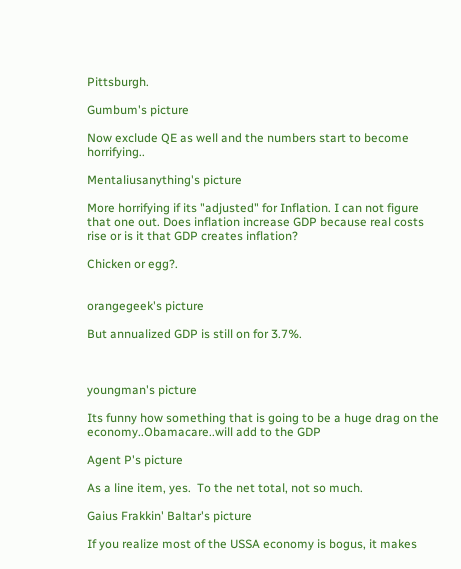Pittsburgh.

Gumbum's picture

Now exclude QE as well and the numbers start to become horrifying..

Mentaliusanything's picture

More horrifying if its "adjusted" for Inflation. I can not figure that one out. Does inflation increase GDP because real costs rise or is it that GDP creates inflation?

Chicken or egg?.


orangegeek's picture

But annualized GDP is still on for 3.7%.



youngman's picture

Its funny how something that is going to be a huge drag on the economy..Obamacare..will add to the GDP

Agent P's picture

As a line item, yes.  To the net total, not so much.

Gaius Frakkin' Baltar's picture

If you realize most of the USSA economy is bogus, it makes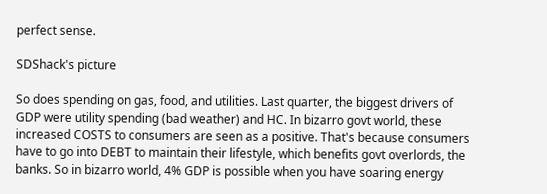perfect sense.

SDShack's picture

So does spending on gas, food, and utilities. Last quarter, the biggest drivers of GDP were utility spending (bad weather) and HC. In bizarro govt world, these increased COSTS to consumers are seen as a positive. That's because consumers have to go into DEBT to maintain their lifestyle, which benefits govt overlords, the banks. So in bizarro world, 4% GDP is possible when you have soaring energy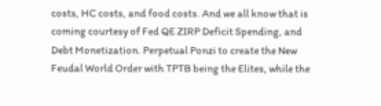costs, HC costs, and food costs. And we all know that is coming courtesy of Fed QE ZIRP Deficit Spending, and Debt Monetization. Perpetual Ponzi to create the New Feudal World Order with TPTB being the Elites, while the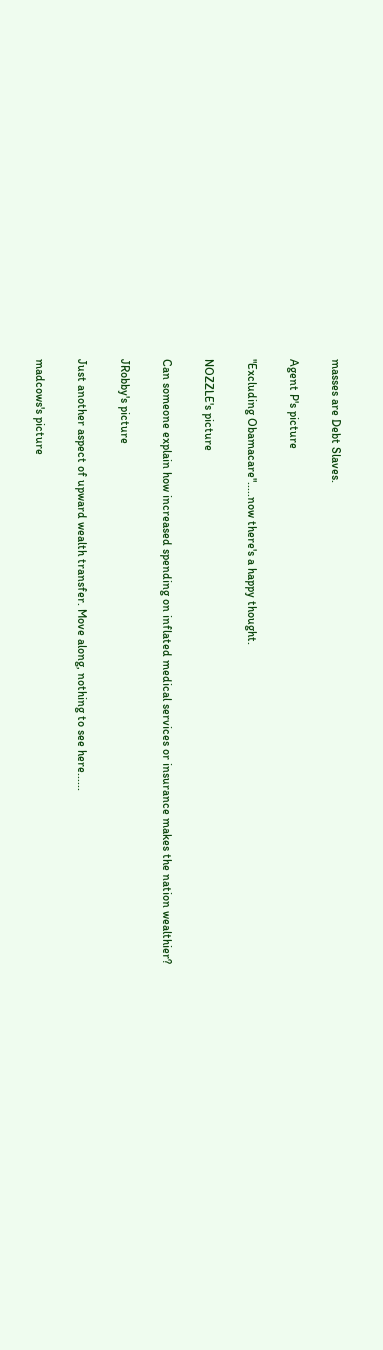masses are Debt Slaves.

Agent P's picture

"Excluding Obamacare".....now there's a happy thought.

NOZZLE's picture

Can someone explain how increased spending on inflated medical services or insurance makes the nation wealthier?

JRobby's picture

Just another aspect of upward wealth transfer. Move along, nothing to see here......

madcows's picture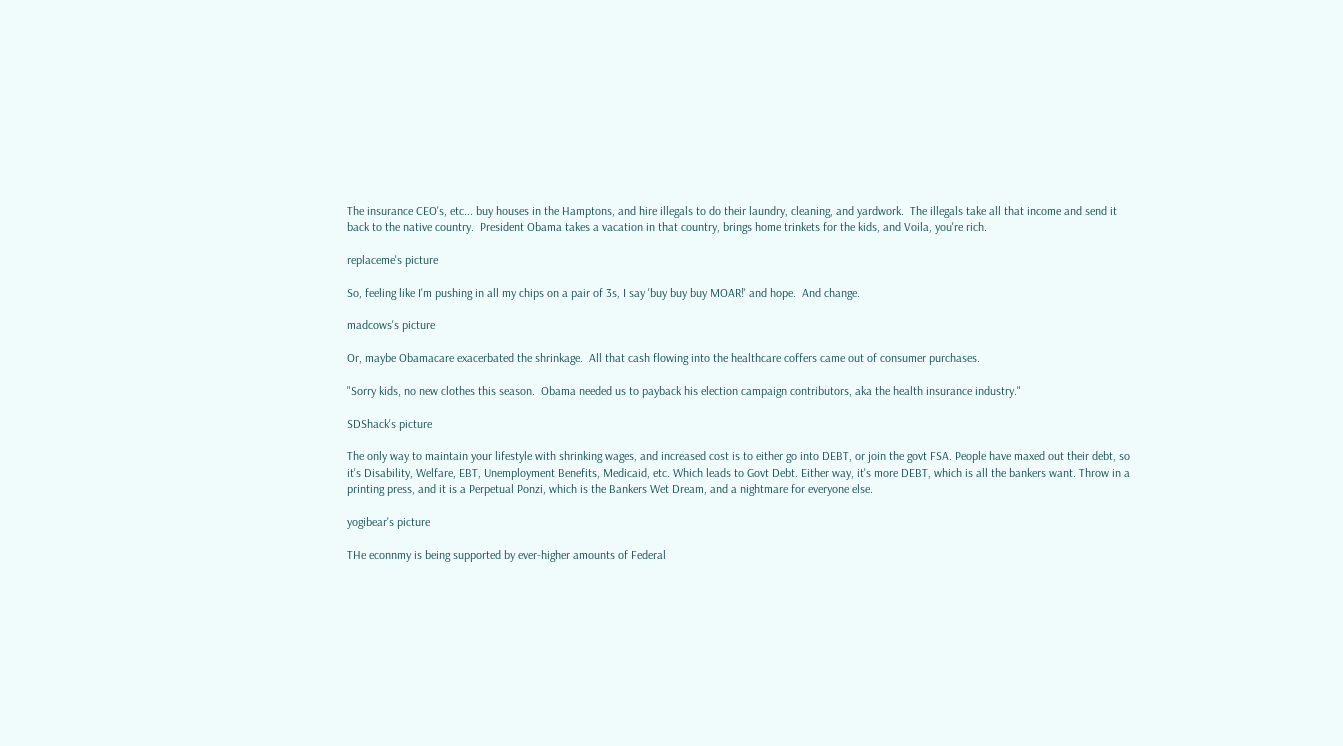The insurance CEO's, etc... buy houses in the Hamptons, and hire illegals to do their laundry, cleaning, and yardwork.  The illegals take all that income and send it back to the native country.  President Obama takes a vacation in that country, brings home trinkets for the kids, and Voila, you're rich.

replaceme's picture

So, feeling like I'm pushing in all my chips on a pair of 3s, I say 'buy buy buy MOAR!' and hope.  And change.

madcows's picture

Or, maybe Obamacare exacerbated the shrinkage.  All that cash flowing into the healthcare coffers came out of consumer purchases.

"Sorry kids, no new clothes this season.  Obama needed us to payback his election campaign contributors, aka the health insurance industry."

SDShack's picture

The only way to maintain your lifestyle with shrinking wages, and increased cost is to either go into DEBT, or join the govt FSA. People have maxed out their debt, so it's Disability, Welfare, EBT, Unemployment Benefits, Medicaid, etc. Which leads to Govt Debt. Either way, it's more DEBT, which is all the bankers want. Throw in a printing press, and it is a Perpetual Ponzi, which is the Bankers Wet Dream, and a nightmare for everyone else.

yogibear's picture

THe econnmy is being supported by ever-higher amounts of Federal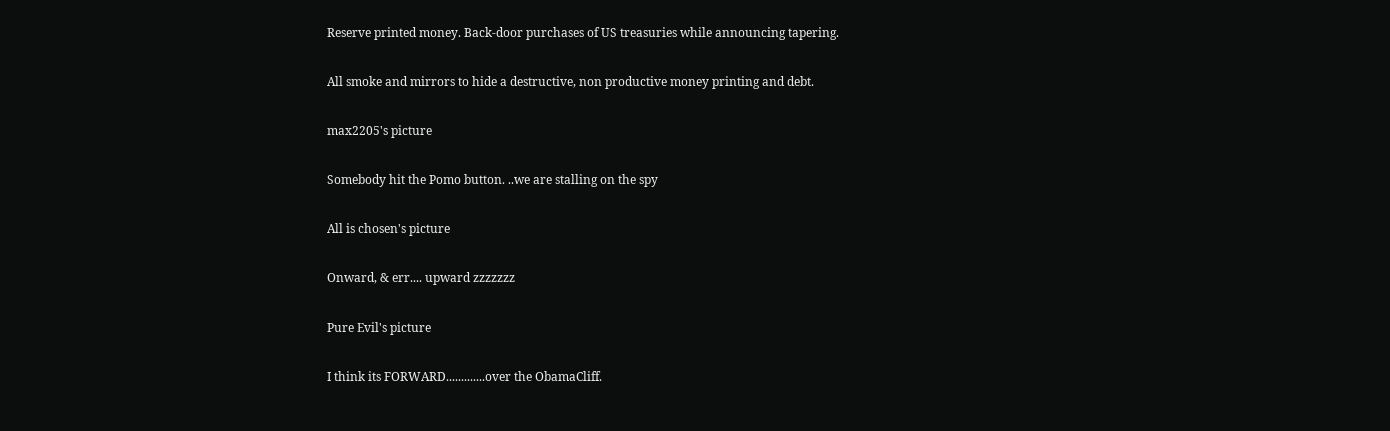Reserve printed money. Back-door purchases of US treasuries while announcing tapering.

All smoke and mirrors to hide a destructive, non productive money printing and debt.

max2205's picture

Somebody hit the Pomo button. ..we are stalling on the spy

All is chosen's picture

Onward, & err.... upward zzzzzzz

Pure Evil's picture

I think its FORWARD.............over the ObamaCliff.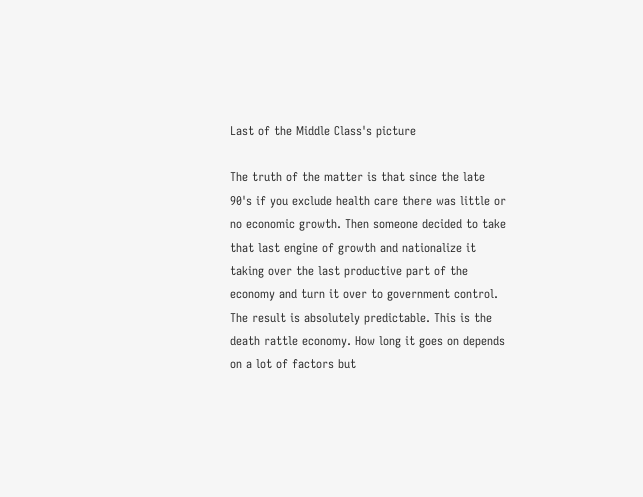Last of the Middle Class's picture

The truth of the matter is that since the late 90's if you exclude health care there was little or no economic growth. Then someone decided to take that last engine of growth and nationalize it taking over the last productive part of the economy and turn it over to government control. The result is absolutely predictable. This is the death rattle economy. How long it goes on depends on a lot of factors but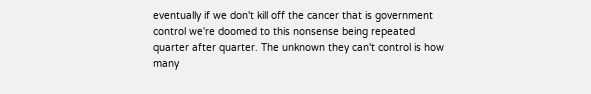eventually if we don't kill off the cancer that is government control we're doomed to this nonsense being repeated quarter after quarter. The unknown they can't control is how many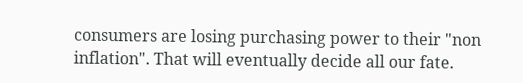consumers are losing purchasing power to their "non inflation". That will eventually decide all our fate.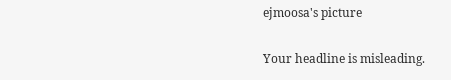ejmoosa's picture

Your headline is misleading.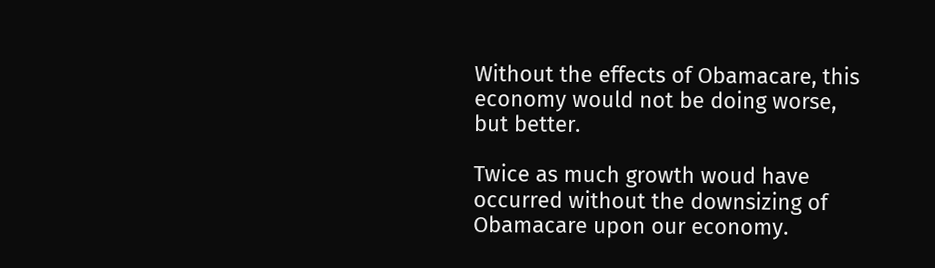Without the effects of Obamacare, this economy would not be doing worse, but better.

Twice as much growth woud have occurred without the downsizing of Obamacare upon our economy.